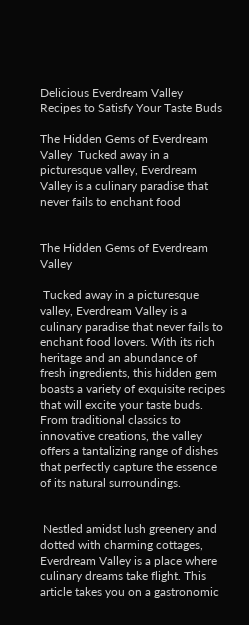Delicious Everdream Valley Recipes to Satisfy Your Taste Buds

The Hidden Gems of Everdream Valley  Tucked away in a picturesque valley, Everdream Valley is a culinary paradise that never fails to enchant food


The Hidden Gems of Everdream Valley

 Tucked away in a picturesque valley, Everdream Valley is a culinary paradise that never fails to enchant food lovers. With its rich heritage and an abundance of fresh ingredients, this hidden gem boasts a variety of exquisite recipes that will excite your taste buds. From traditional classics to innovative creations, the valley offers a tantalizing range of dishes that perfectly capture the essence of its natural surroundings.


 Nestled amidst lush greenery and dotted with charming cottages, Everdream Valley is a place where culinary dreams take flight. This article takes you on a gastronomic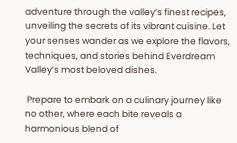adventure through the valley’s finest recipes, unveiling the secrets of its vibrant cuisine. Let your senses wander as we explore the flavors, techniques, and stories behind Everdream Valley’s most beloved dishes.

 Prepare to embark on a culinary journey like no other, where each bite reveals a harmonious blend of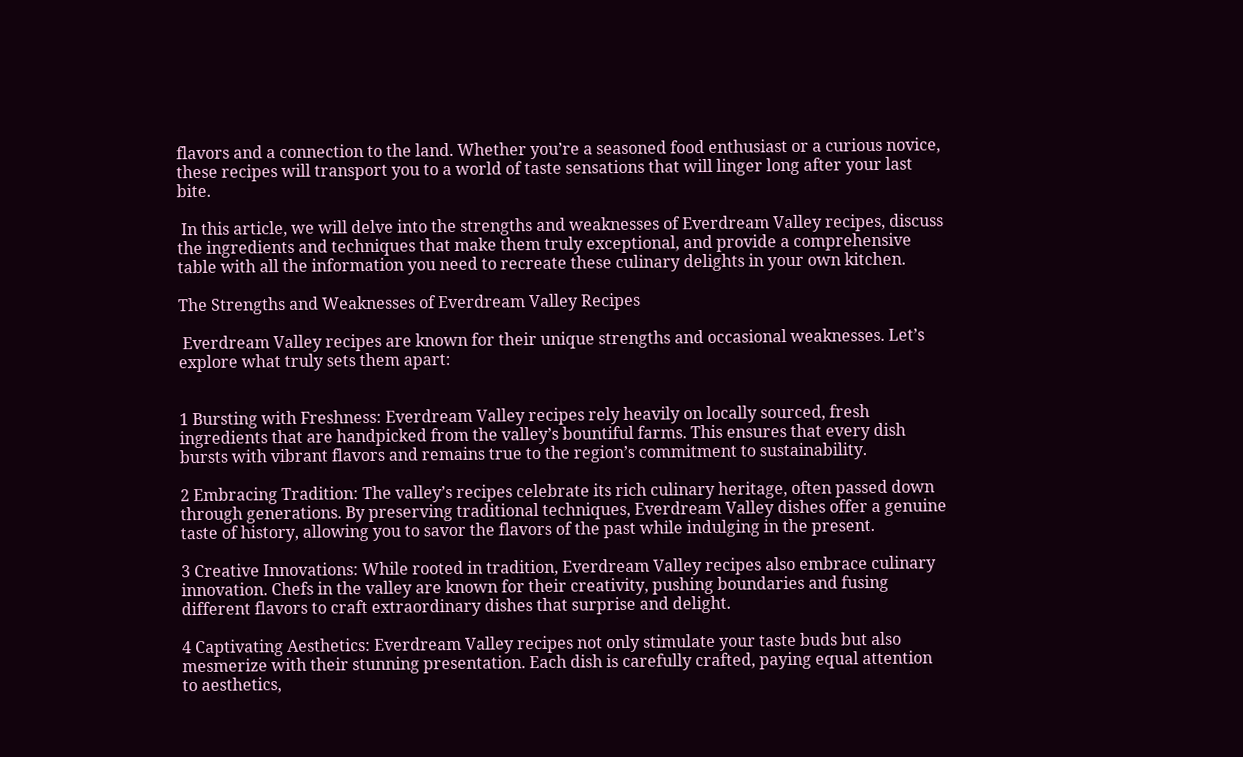flavors and a connection to the land. Whether you’re a seasoned food enthusiast or a curious novice, these recipes will transport you to a world of taste sensations that will linger long after your last bite.

 In this article, we will delve into the strengths and weaknesses of Everdream Valley recipes, discuss the ingredients and techniques that make them truly exceptional, and provide a comprehensive table with all the information you need to recreate these culinary delights in your own kitchen.

The Strengths and Weaknesses of Everdream Valley Recipes

 Everdream Valley recipes are known for their unique strengths and occasional weaknesses. Let’s explore what truly sets them apart:


1 Bursting with Freshness: Everdream Valley recipes rely heavily on locally sourced, fresh ingredients that are handpicked from the valley’s bountiful farms. This ensures that every dish bursts with vibrant flavors and remains true to the region’s commitment to sustainability.

2 Embracing Tradition: The valley’s recipes celebrate its rich culinary heritage, often passed down through generations. By preserving traditional techniques, Everdream Valley dishes offer a genuine taste of history, allowing you to savor the flavors of the past while indulging in the present.

3 Creative Innovations: While rooted in tradition, Everdream Valley recipes also embrace culinary innovation. Chefs in the valley are known for their creativity, pushing boundaries and fusing different flavors to craft extraordinary dishes that surprise and delight.

4 Captivating Aesthetics: Everdream Valley recipes not only stimulate your taste buds but also mesmerize with their stunning presentation. Each dish is carefully crafted, paying equal attention to aesthetics,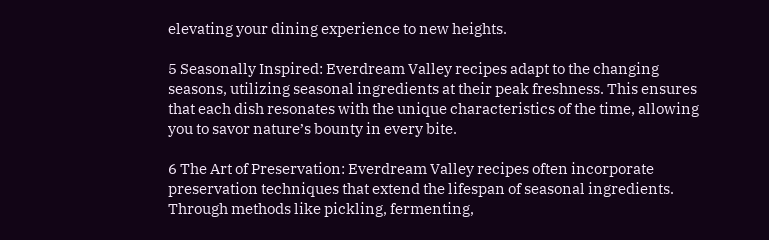elevating your dining experience to new heights.

5 Seasonally Inspired: Everdream Valley recipes adapt to the changing seasons, utilizing seasonal ingredients at their peak freshness. This ensures that each dish resonates with the unique characteristics of the time, allowing you to savor nature’s bounty in every bite.

6 The Art of Preservation: Everdream Valley recipes often incorporate preservation techniques that extend the lifespan of seasonal ingredients. Through methods like pickling, fermenting,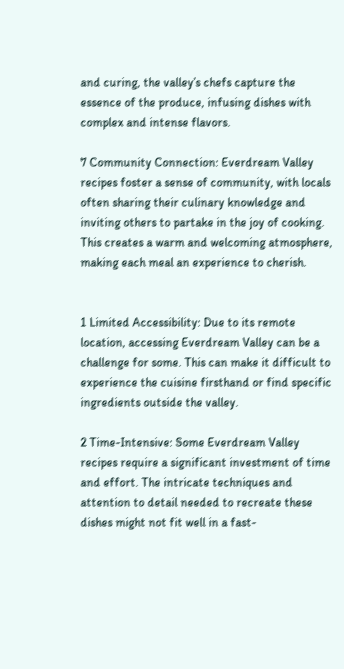and curing, the valley’s chefs capture the essence of the produce, infusing dishes with complex and intense flavors.

7 Community Connection: Everdream Valley recipes foster a sense of community, with locals often sharing their culinary knowledge and inviting others to partake in the joy of cooking. This creates a warm and welcoming atmosphere, making each meal an experience to cherish.


1 Limited Accessibility: Due to its remote location, accessing Everdream Valley can be a challenge for some. This can make it difficult to experience the cuisine firsthand or find specific ingredients outside the valley.

2 Time-Intensive: Some Everdream Valley recipes require a significant investment of time and effort. The intricate techniques and attention to detail needed to recreate these dishes might not fit well in a fast-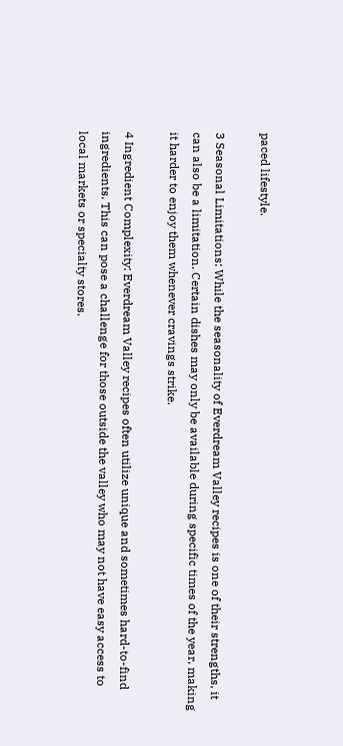paced lifestyle.

3 Seasonal Limitations: While the seasonality of Everdream Valley recipes is one of their strengths, it can also be a limitation. Certain dishes may only be available during specific times of the year, making it harder to enjoy them whenever cravings strike.

4 Ingredient Complexity: Everdream Valley recipes often utilize unique and sometimes hard-to-find ingredients. This can pose a challenge for those outside the valley who may not have easy access to local markets or specialty stores.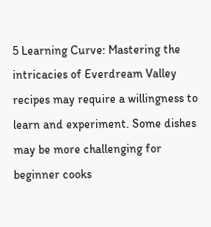5 Learning Curve: Mastering the intricacies of Everdream Valley recipes may require a willingness to learn and experiment. Some dishes may be more challenging for beginner cooks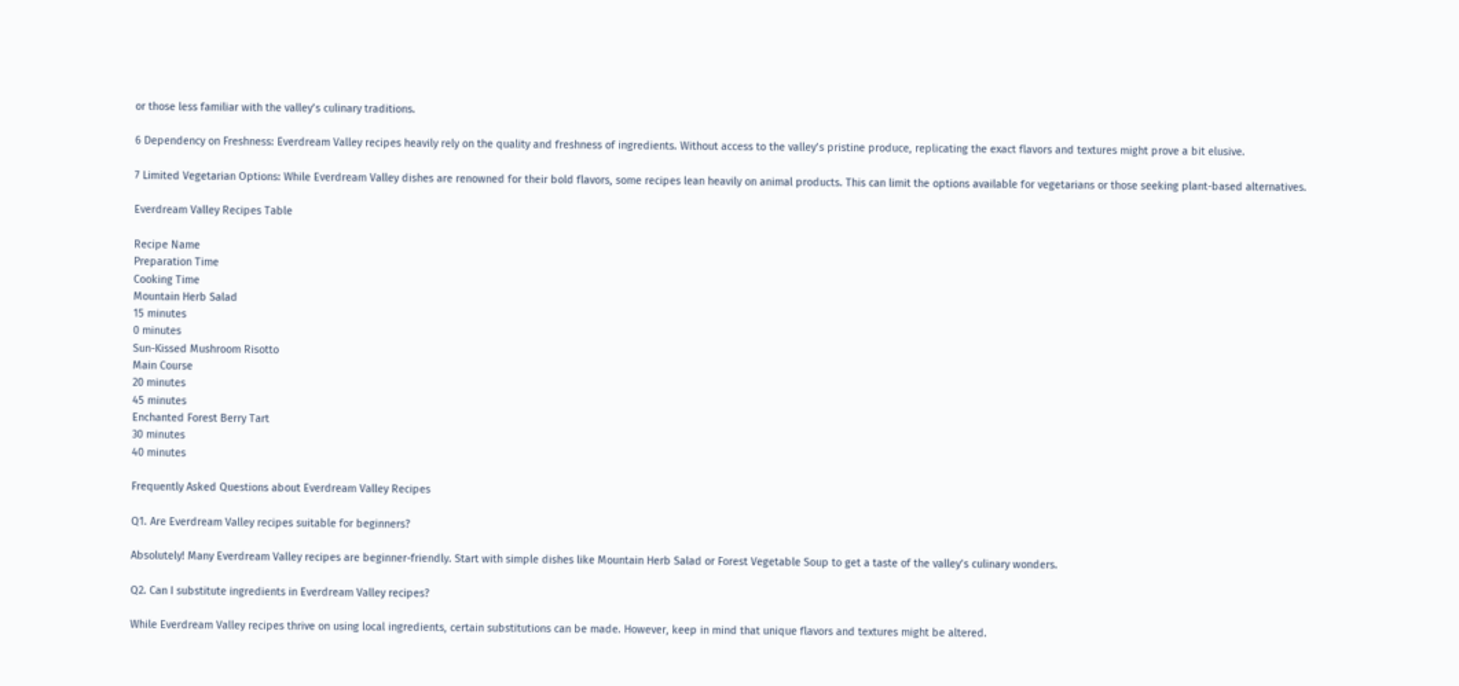or those less familiar with the valley’s culinary traditions.

6 Dependency on Freshness: Everdream Valley recipes heavily rely on the quality and freshness of ingredients. Without access to the valley’s pristine produce, replicating the exact flavors and textures might prove a bit elusive.

7 Limited Vegetarian Options: While Everdream Valley dishes are renowned for their bold flavors, some recipes lean heavily on animal products. This can limit the options available for vegetarians or those seeking plant-based alternatives.

Everdream Valley Recipes Table

Recipe Name
Preparation Time
Cooking Time
Mountain Herb Salad
15 minutes
0 minutes
Sun-Kissed Mushroom Risotto
Main Course
20 minutes
45 minutes
Enchanted Forest Berry Tart
30 minutes
40 minutes

Frequently Asked Questions about Everdream Valley Recipes

Q1. Are Everdream Valley recipes suitable for beginners?

Absolutely! Many Everdream Valley recipes are beginner-friendly. Start with simple dishes like Mountain Herb Salad or Forest Vegetable Soup to get a taste of the valley’s culinary wonders.

Q2. Can I substitute ingredients in Everdream Valley recipes?

While Everdream Valley recipes thrive on using local ingredients, certain substitutions can be made. However, keep in mind that unique flavors and textures might be altered.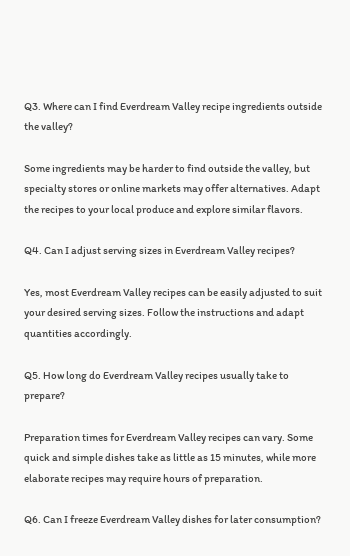Q3. Where can I find Everdream Valley recipe ingredients outside the valley?

Some ingredients may be harder to find outside the valley, but specialty stores or online markets may offer alternatives. Adapt the recipes to your local produce and explore similar flavors.

Q4. Can I adjust serving sizes in Everdream Valley recipes?

Yes, most Everdream Valley recipes can be easily adjusted to suit your desired serving sizes. Follow the instructions and adapt quantities accordingly.

Q5. How long do Everdream Valley recipes usually take to prepare?

Preparation times for Everdream Valley recipes can vary. Some quick and simple dishes take as little as 15 minutes, while more elaborate recipes may require hours of preparation.

Q6. Can I freeze Everdream Valley dishes for later consumption?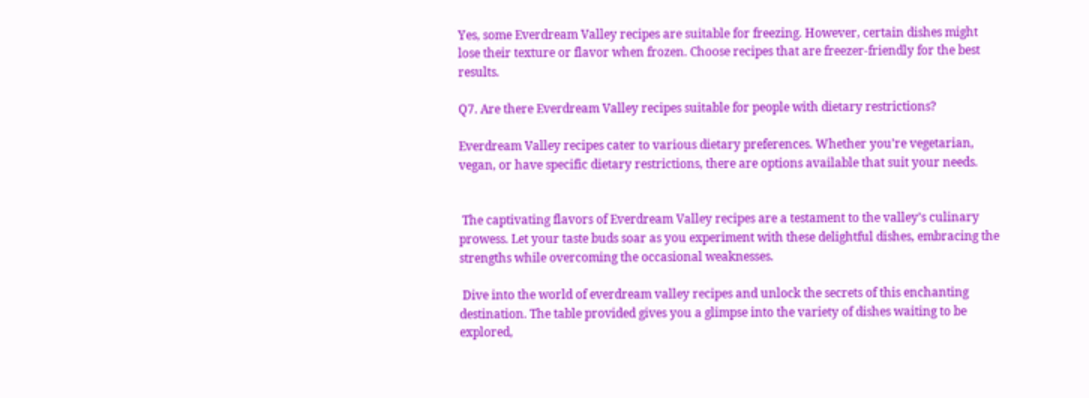Yes, some Everdream Valley recipes are suitable for freezing. However, certain dishes might lose their texture or flavor when frozen. Choose recipes that are freezer-friendly for the best results.

Q7. Are there Everdream Valley recipes suitable for people with dietary restrictions?

Everdream Valley recipes cater to various dietary preferences. Whether you’re vegetarian, vegan, or have specific dietary restrictions, there are options available that suit your needs.


 The captivating flavors of Everdream Valley recipes are a testament to the valley’s culinary prowess. Let your taste buds soar as you experiment with these delightful dishes, embracing the strengths while overcoming the occasional weaknesses.

 Dive into the world of everdream valley recipes and unlock the secrets of this enchanting destination. The table provided gives you a glimpse into the variety of dishes waiting to be explored,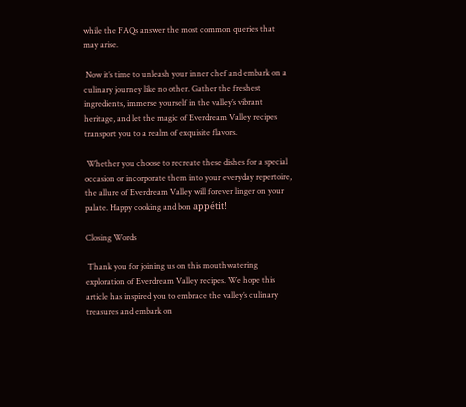while the FAQs answer the most common queries that may arise.

 Now it’s time to unleash your inner chef and embark on a culinary journey like no other. Gather the freshest ingredients, immerse yourself in the valley’s vibrant heritage, and let the magic of Everdream Valley recipes transport you to a realm of exquisite flavors.

 Whether you choose to recreate these dishes for a special occasion or incorporate them into your everyday repertoire, the allure of Everdream Valley will forever linger on your palate. Happy cooking and bon appétit!

Closing Words

 Thank you for joining us on this mouthwatering exploration of Everdream Valley recipes. We hope this article has inspired you to embrace the valley’s culinary treasures and embark on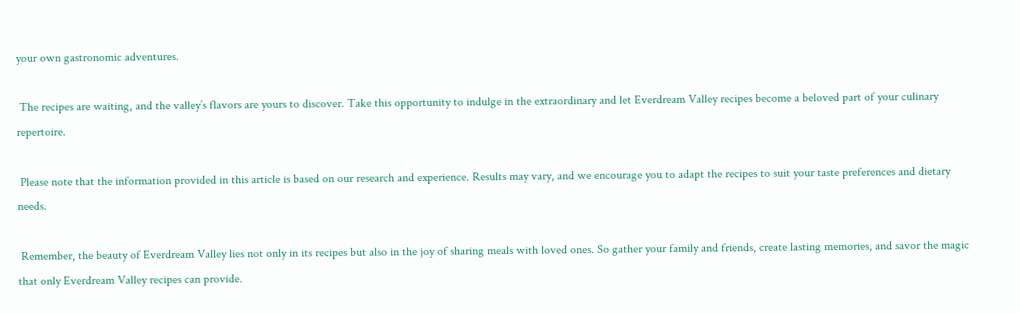your own gastronomic adventures.

 The recipes are waiting, and the valley’s flavors are yours to discover. Take this opportunity to indulge in the extraordinary and let Everdream Valley recipes become a beloved part of your culinary repertoire.

 Please note that the information provided in this article is based on our research and experience. Results may vary, and we encourage you to adapt the recipes to suit your taste preferences and dietary needs.

 Remember, the beauty of Everdream Valley lies not only in its recipes but also in the joy of sharing meals with loved ones. So gather your family and friends, create lasting memories, and savor the magic that only Everdream Valley recipes can provide.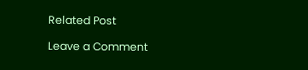Related Post

Leave a Comment